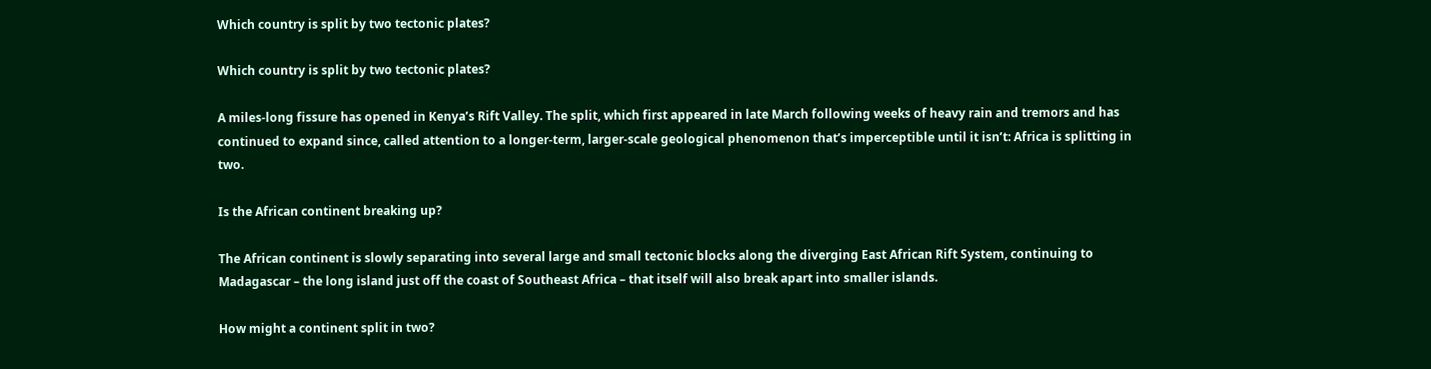Which country is split by two tectonic plates?

Which country is split by two tectonic plates?

A miles-long fissure has opened in Kenya’s Rift Valley. The split, which first appeared in late March following weeks of heavy rain and tremors and has continued to expand since, called attention to a longer-term, larger-scale geological phenomenon that’s imperceptible until it isn’t: Africa is splitting in two.

Is the African continent breaking up?

The African continent is slowly separating into several large and small tectonic blocks along the diverging East African Rift System, continuing to Madagascar – the long island just off the coast of Southeast Africa – that itself will also break apart into smaller islands.

How might a continent split in two?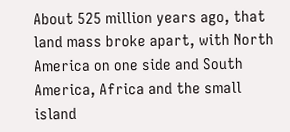About 525 million years ago, that land mass broke apart, with North America on one side and South America, Africa and the small island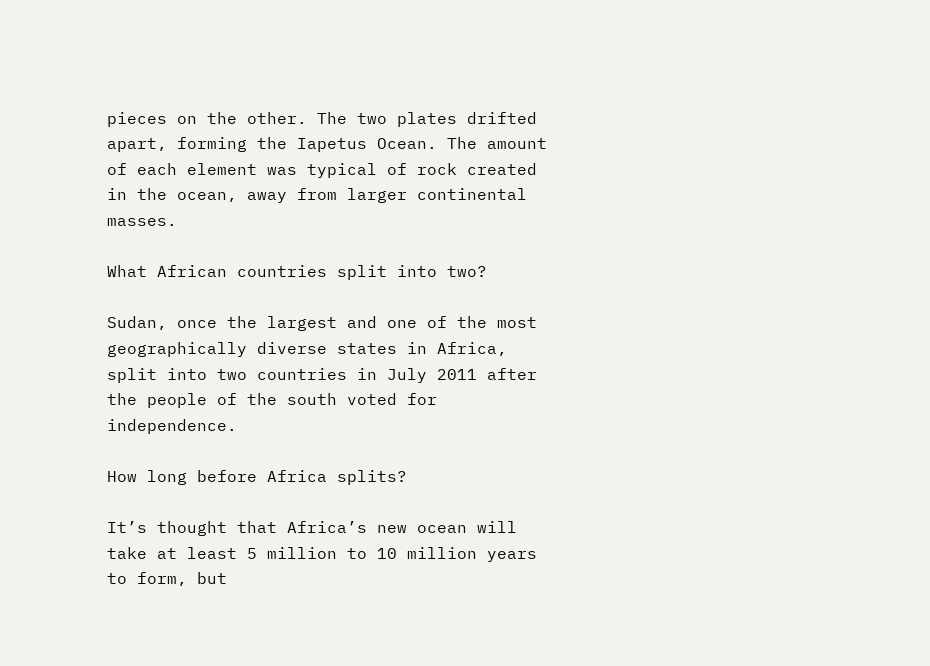pieces on the other. The two plates drifted apart, forming the Iapetus Ocean. The amount of each element was typical of rock created in the ocean, away from larger continental masses.

What African countries split into two?

Sudan, once the largest and one of the most geographically diverse states in Africa, split into two countries in July 2011 after the people of the south voted for independence.

How long before Africa splits?

It’s thought that Africa’s new ocean will take at least 5 million to 10 million years to form, but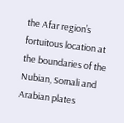the Afar region’s fortuitous location at the boundaries of the Nubian, Somali and Arabian plates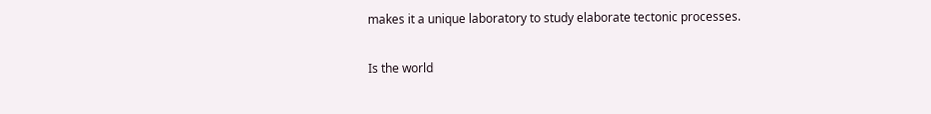makes it a unique laboratory to study elaborate tectonic processes.

Is the world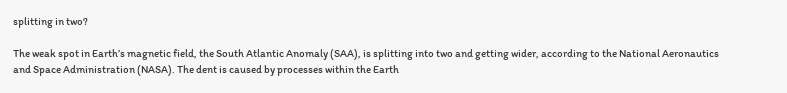splitting in two?

The weak spot in Earth’s magnetic field, the South Atlantic Anomaly (SAA), is splitting into two and getting wider, according to the National Aeronautics and Space Administration (NASA). The dent is caused by processes within the Earth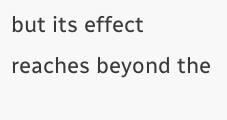but its effect reaches beyond the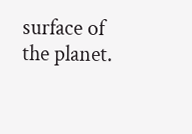surface of the planet.